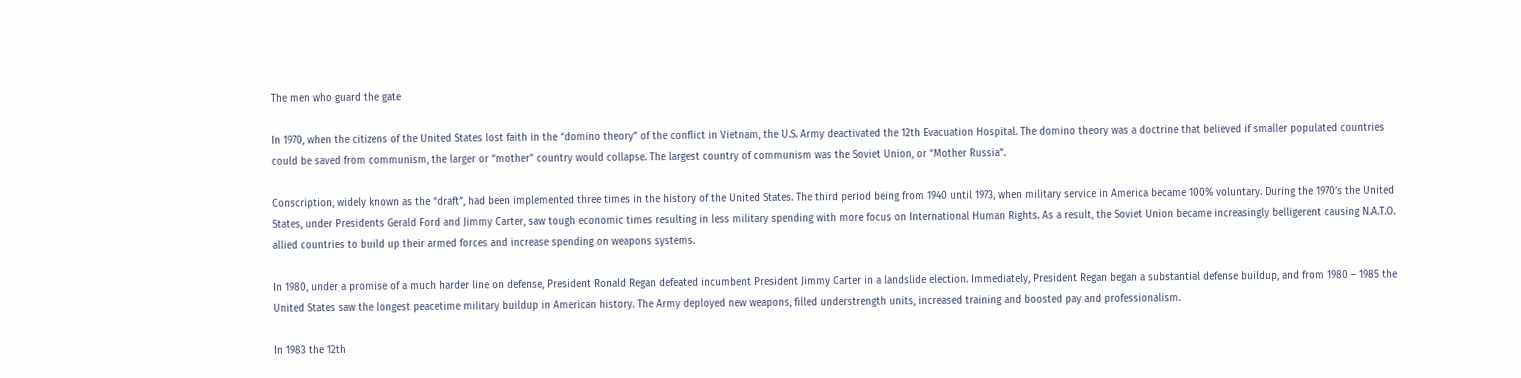The men who guard the gate

In 1970, when the citizens of the United States lost faith in the “domino theory” of the conflict in Vietnam, the U.S. Army deactivated the 12th Evacuation Hospital. The domino theory was a doctrine that believed if smaller populated countries could be saved from communism, the larger or “mother” country would collapse. The largest country of communism was the Soviet Union, or “Mother Russia”.

Conscription, widely known as the “draft”, had been implemented three times in the history of the United States. The third period being from 1940 until 1973, when military service in America became 100% voluntary. During the 1970’s the United States, under Presidents Gerald Ford and Jimmy Carter, saw tough economic times resulting in less military spending with more focus on International Human Rights. As a result, the Soviet Union became increasingly belligerent causing N.A.T.O. allied countries to build up their armed forces and increase spending on weapons systems.

In 1980, under a promise of a much harder line on defense, President Ronald Regan defeated incumbent President Jimmy Carter in a landslide election. Immediately, President Regan began a substantial defense buildup, and from 1980 – 1985 the United States saw the longest peacetime military buildup in American history. The Army deployed new weapons, filled understrength units, increased training and boosted pay and professionalism.

In 1983 the 12th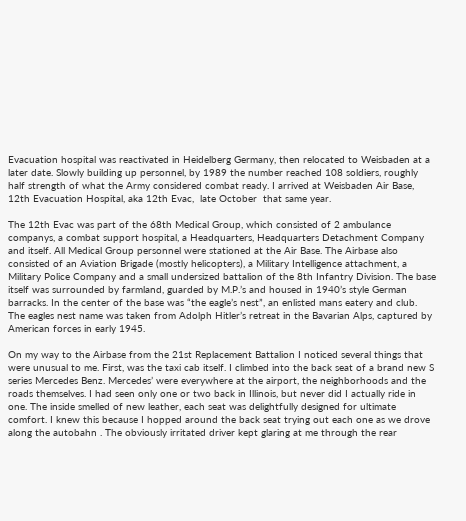Evacuation hospital was reactivated in Heidelberg Germany, then relocated to Weisbaden at a later date. Slowly building up personnel, by 1989 the number reached 108 soldiers, roughly half strength of what the Army considered combat ready. I arrived at Weisbaden Air Base, 12th Evacuation Hospital, aka 12th Evac,  late October  that same year.

The 12th Evac was part of the 68th Medical Group, which consisted of 2 ambulance companys, a combat support hospital, a Headquarters, Headquarters Detachment Company and itself. All Medical Group personnel were stationed at the Air Base. The Airbase also consisted of an Aviation Brigade (mostly helicopters), a Military Intelligence attachment, a Military Police Company and a small undersized battalion of the 8th Infantry Division. The base itself was surrounded by farmland, guarded by M.P.’s and housed in 1940’s style German barracks. In the center of the base was “the eagle’s nest”, an enlisted mans eatery and club. The eagles nest name was taken from Adolph Hitler’s retreat in the Bavarian Alps, captured by American forces in early 1945.

On my way to the Airbase from the 21st Replacement Battalion I noticed several things that were unusual to me. First, was the taxi cab itself. I climbed into the back seat of a brand new S series Mercedes Benz. Mercedes’ were everywhere at the airport, the neighborhoods and the roads themselves. I had seen only one or two back in Illinois, but never did I actually ride in one. The inside smelled of new leather, each seat was delightfully designed for ultimate comfort. I knew this because I hopped around the back seat trying out each one as we drove along the autobahn . The obviously irritated driver kept glaring at me through the rear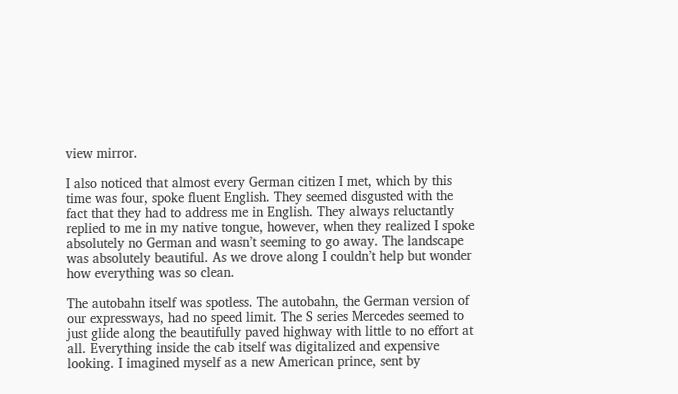view mirror.

I also noticed that almost every German citizen I met, which by this time was four, spoke fluent English. They seemed disgusted with the fact that they had to address me in English. They always reluctantly replied to me in my native tongue, however, when they realized I spoke absolutely no German and wasn’t seeming to go away. The landscape was absolutely beautiful. As we drove along I couldn’t help but wonder how everything was so clean.

The autobahn itself was spotless. The autobahn, the German version of our expressways, had no speed limit. The S series Mercedes seemed to just glide along the beautifully paved highway with little to no effort at all. Everything inside the cab itself was digitalized and expensive looking. I imagined myself as a new American prince, sent by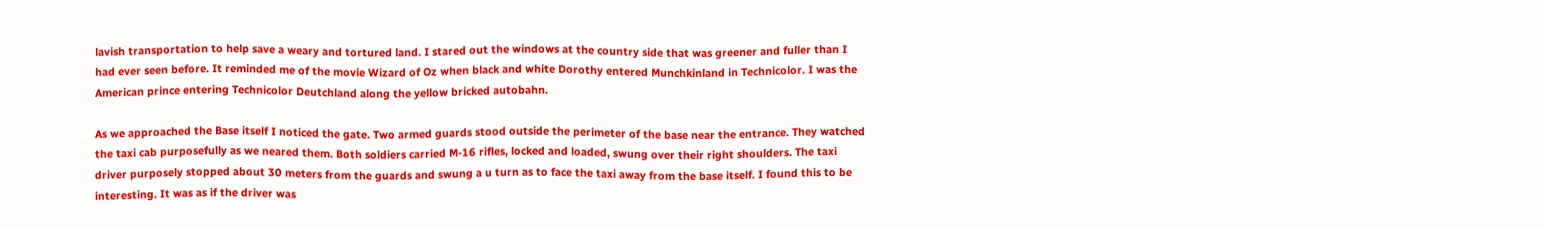lavish transportation to help save a weary and tortured land. I stared out the windows at the country side that was greener and fuller than I had ever seen before. It reminded me of the movie Wizard of Oz when black and white Dorothy entered Munchkinland in Technicolor. I was the American prince entering Technicolor Deutchland along the yellow bricked autobahn.

As we approached the Base itself I noticed the gate. Two armed guards stood outside the perimeter of the base near the entrance. They watched the taxi cab purposefully as we neared them. Both soldiers carried M-16 rifles, locked and loaded, swung over their right shoulders. The taxi driver purposely stopped about 30 meters from the guards and swung a u turn as to face the taxi away from the base itself. I found this to be interesting. It was as if the driver was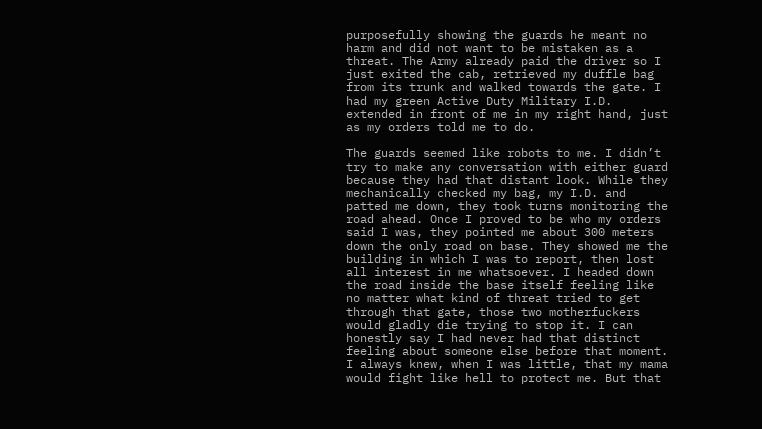purposefully showing the guards he meant no harm and did not want to be mistaken as a threat. The Army already paid the driver so I just exited the cab, retrieved my duffle bag from its trunk and walked towards the gate. I had my green Active Duty Military I.D. extended in front of me in my right hand, just as my orders told me to do.

The guards seemed like robots to me. I didn’t try to make any conversation with either guard because they had that distant look. While they mechanically checked my bag, my I.D. and patted me down, they took turns monitoring the road ahead. Once I proved to be who my orders said I was, they pointed me about 300 meters down the only road on base. They showed me the building in which I was to report, then lost all interest in me whatsoever. I headed down the road inside the base itself feeling like no matter what kind of threat tried to get through that gate, those two motherfuckers would gladly die trying to stop it. I can honestly say I had never had that distinct feeling about someone else before that moment. I always knew, when I was little, that my mama would fight like hell to protect me. But that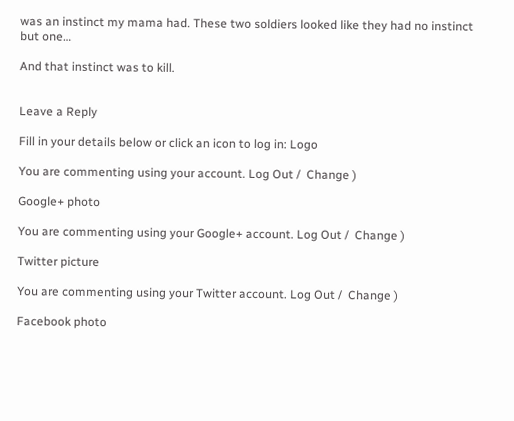was an instinct my mama had. These two soldiers looked like they had no instinct but one…

And that instinct was to kill.


Leave a Reply

Fill in your details below or click an icon to log in: Logo

You are commenting using your account. Log Out /  Change )

Google+ photo

You are commenting using your Google+ account. Log Out /  Change )

Twitter picture

You are commenting using your Twitter account. Log Out /  Change )

Facebook photo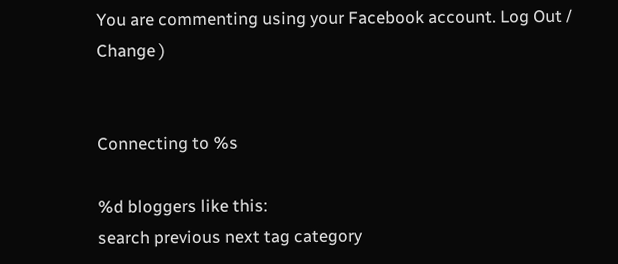You are commenting using your Facebook account. Log Out /  Change )


Connecting to %s

%d bloggers like this:
search previous next tag category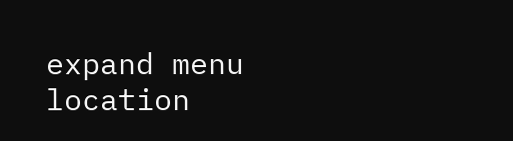expand menu location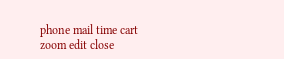phone mail time cart zoom edit close